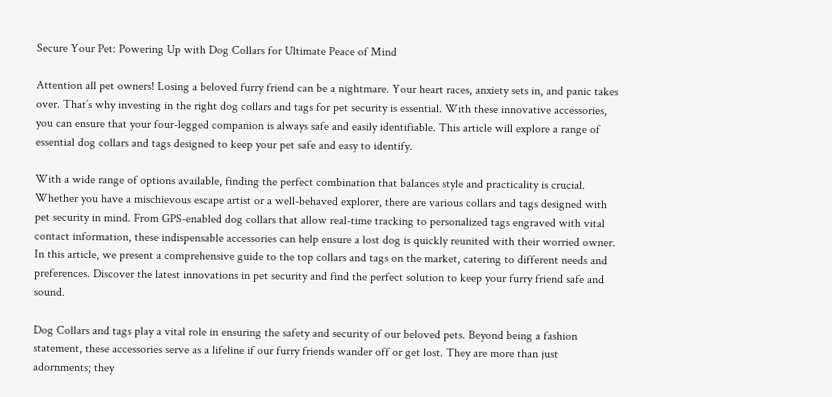Secure Your Pet: Powering Up with Dog Collars for Ultimate Peace of Mind

Attention all pet owners! Losing a beloved furry friend can be a nightmare. Your heart races, anxiety sets in, and panic takes over. That’s why investing in the right dog collars and tags for pet security is essential. With these innovative accessories, you can ensure that your four-legged companion is always safe and easily identifiable. This article will explore a range of essential dog collars and tags designed to keep your pet safe and easy to identify.

With a wide range of options available, finding the perfect combination that balances style and practicality is crucial. Whether you have a mischievous escape artist or a well-behaved explorer, there are various collars and tags designed with pet security in mind. From GPS-enabled dog collars that allow real-time tracking to personalized tags engraved with vital contact information, these indispensable accessories can help ensure a lost dog is quickly reunited with their worried owner. In this article, we present a comprehensive guide to the top collars and tags on the market, catering to different needs and preferences. Discover the latest innovations in pet security and find the perfect solution to keep your furry friend safe and sound.

Dog Collars and tags play a vital role in ensuring the safety and security of our beloved pets. Beyond being a fashion statement, these accessories serve as a lifeline if our furry friends wander off or get lost. They are more than just adornments; they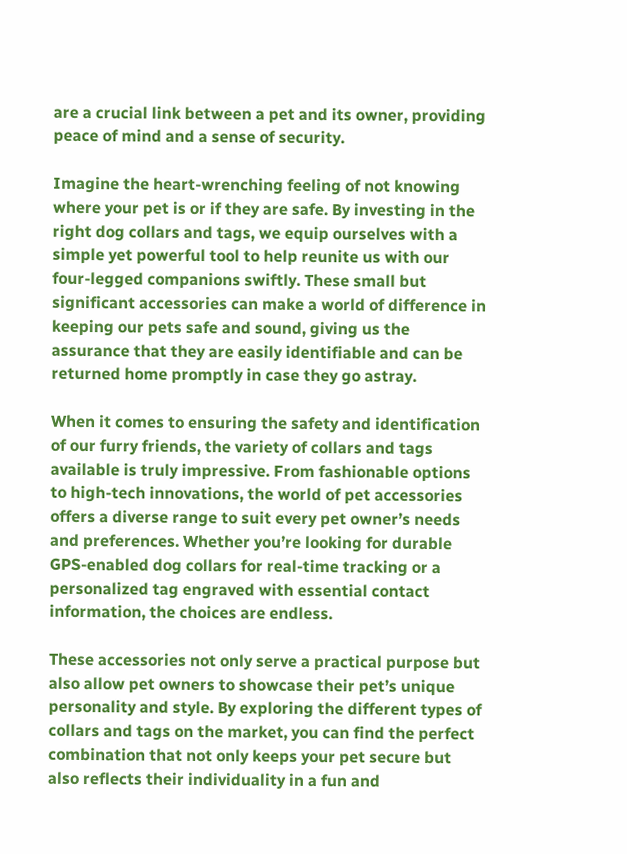are a crucial link between a pet and its owner, providing peace of mind and a sense of security.

Imagine the heart-wrenching feeling of not knowing where your pet is or if they are safe. By investing in the right dog collars and tags, we equip ourselves with a simple yet powerful tool to help reunite us with our four-legged companions swiftly. These small but significant accessories can make a world of difference in keeping our pets safe and sound, giving us the assurance that they are easily identifiable and can be returned home promptly in case they go astray.

When it comes to ensuring the safety and identification of our furry friends, the variety of collars and tags available is truly impressive. From fashionable options to high-tech innovations, the world of pet accessories offers a diverse range to suit every pet owner’s needs and preferences. Whether you’re looking for durable GPS-enabled dog collars for real-time tracking or a personalized tag engraved with essential contact information, the choices are endless.

These accessories not only serve a practical purpose but also allow pet owners to showcase their pet’s unique personality and style. By exploring the different types of collars and tags on the market, you can find the perfect combination that not only keeps your pet secure but also reflects their individuality in a fun and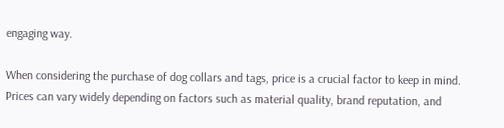engaging way.

When considering the purchase of dog collars and tags, price is a crucial factor to keep in mind. Prices can vary widely depending on factors such as material quality, brand reputation, and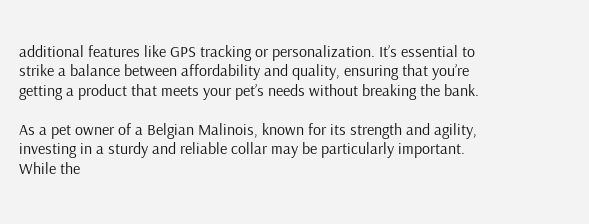additional features like GPS tracking or personalization. It’s essential to strike a balance between affordability and quality, ensuring that you’re getting a product that meets your pet’s needs without breaking the bank.

As a pet owner of a Belgian Malinois, known for its strength and agility, investing in a sturdy and reliable collar may be particularly important. While the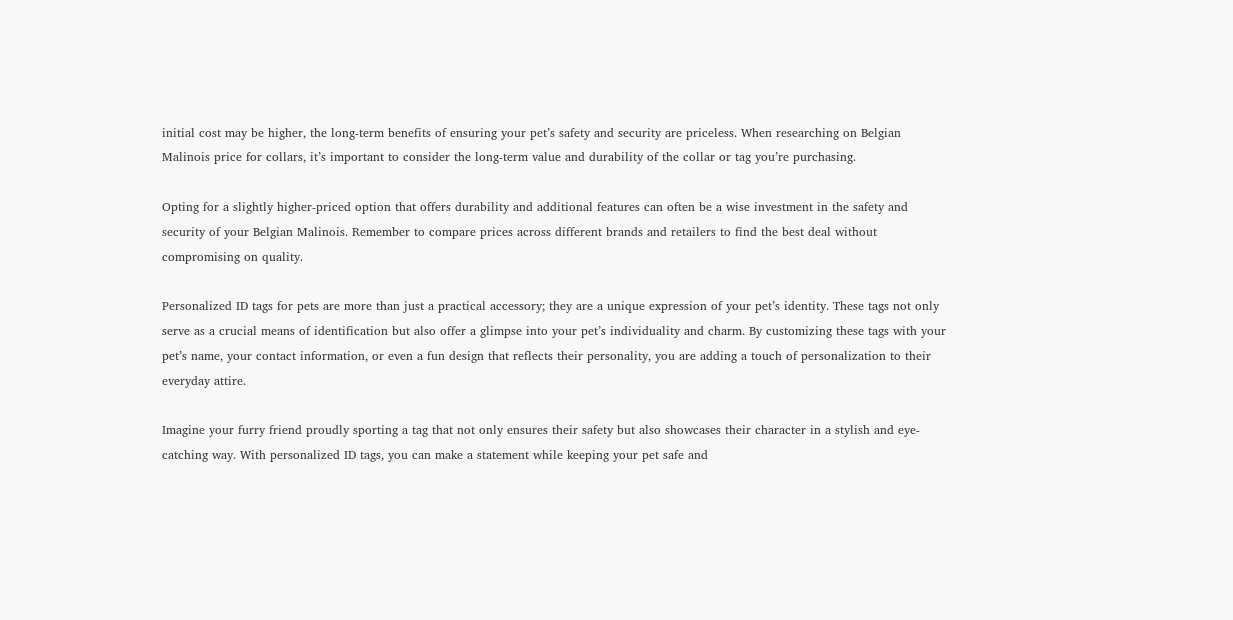initial cost may be higher, the long-term benefits of ensuring your pet’s safety and security are priceless. When researching on Belgian Malinois price for collars, it’s important to consider the long-term value and durability of the collar or tag you’re purchasing.

Opting for a slightly higher-priced option that offers durability and additional features can often be a wise investment in the safety and security of your Belgian Malinois. Remember to compare prices across different brands and retailers to find the best deal without compromising on quality.

Personalized ID tags for pets are more than just a practical accessory; they are a unique expression of your pet’s identity. These tags not only serve as a crucial means of identification but also offer a glimpse into your pet’s individuality and charm. By customizing these tags with your pet’s name, your contact information, or even a fun design that reflects their personality, you are adding a touch of personalization to their everyday attire.

Imagine your furry friend proudly sporting a tag that not only ensures their safety but also showcases their character in a stylish and eye-catching way. With personalized ID tags, you can make a statement while keeping your pet safe and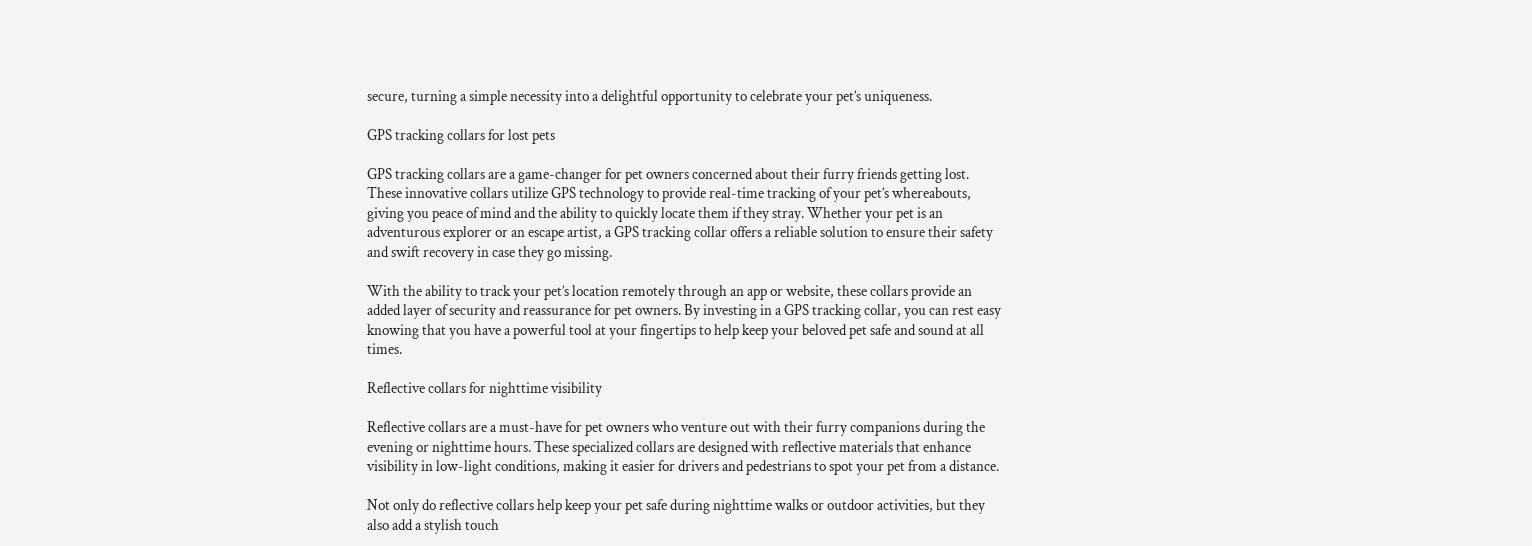secure, turning a simple necessity into a delightful opportunity to celebrate your pet’s uniqueness.

GPS tracking collars for lost pets

GPS tracking collars are a game-changer for pet owners concerned about their furry friends getting lost. These innovative collars utilize GPS technology to provide real-time tracking of your pet’s whereabouts, giving you peace of mind and the ability to quickly locate them if they stray. Whether your pet is an adventurous explorer or an escape artist, a GPS tracking collar offers a reliable solution to ensure their safety and swift recovery in case they go missing.

With the ability to track your pet’s location remotely through an app or website, these collars provide an added layer of security and reassurance for pet owners. By investing in a GPS tracking collar, you can rest easy knowing that you have a powerful tool at your fingertips to help keep your beloved pet safe and sound at all times.

Reflective collars for nighttime visibility

Reflective collars are a must-have for pet owners who venture out with their furry companions during the evening or nighttime hours. These specialized collars are designed with reflective materials that enhance visibility in low-light conditions, making it easier for drivers and pedestrians to spot your pet from a distance.

Not only do reflective collars help keep your pet safe during nighttime walks or outdoor activities, but they also add a stylish touch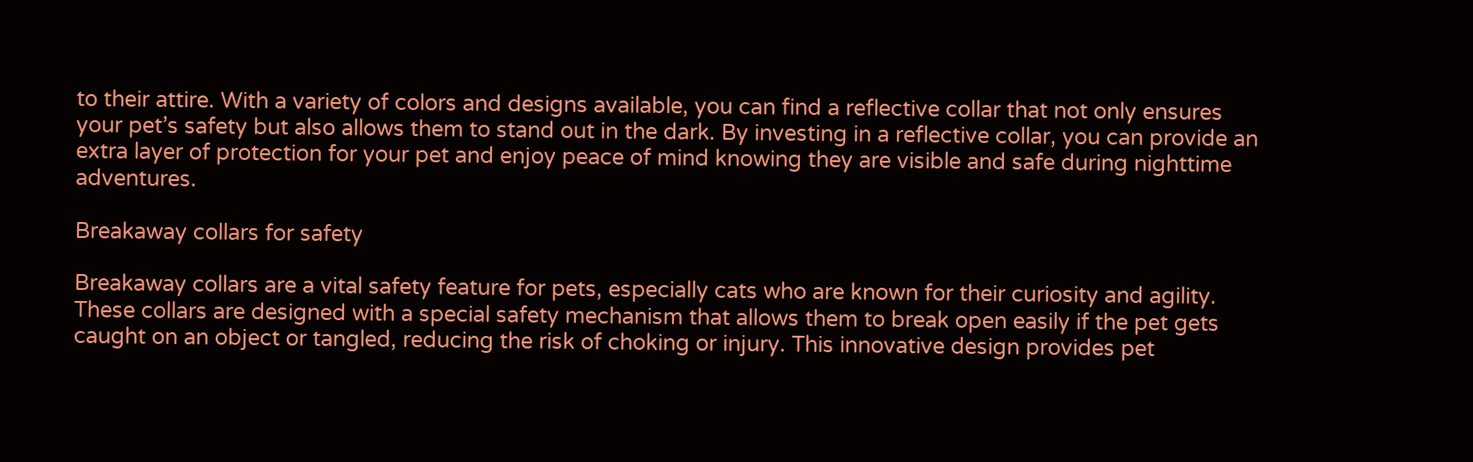to their attire. With a variety of colors and designs available, you can find a reflective collar that not only ensures your pet’s safety but also allows them to stand out in the dark. By investing in a reflective collar, you can provide an extra layer of protection for your pet and enjoy peace of mind knowing they are visible and safe during nighttime adventures.

Breakaway collars for safety

Breakaway collars are a vital safety feature for pets, especially cats who are known for their curiosity and agility. These collars are designed with a special safety mechanism that allows them to break open easily if the pet gets caught on an object or tangled, reducing the risk of choking or injury. This innovative design provides pet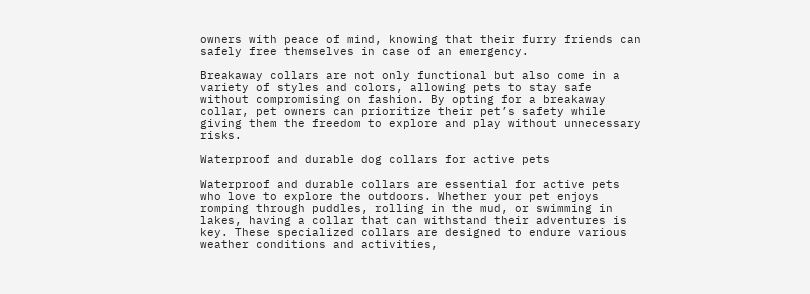owners with peace of mind, knowing that their furry friends can safely free themselves in case of an emergency.

Breakaway collars are not only functional but also come in a variety of styles and colors, allowing pets to stay safe without compromising on fashion. By opting for a breakaway collar, pet owners can prioritize their pet’s safety while giving them the freedom to explore and play without unnecessary risks.

Waterproof and durable dog collars for active pets

Waterproof and durable collars are essential for active pets who love to explore the outdoors. Whether your pet enjoys romping through puddles, rolling in the mud, or swimming in lakes, having a collar that can withstand their adventures is key. These specialized collars are designed to endure various weather conditions and activities,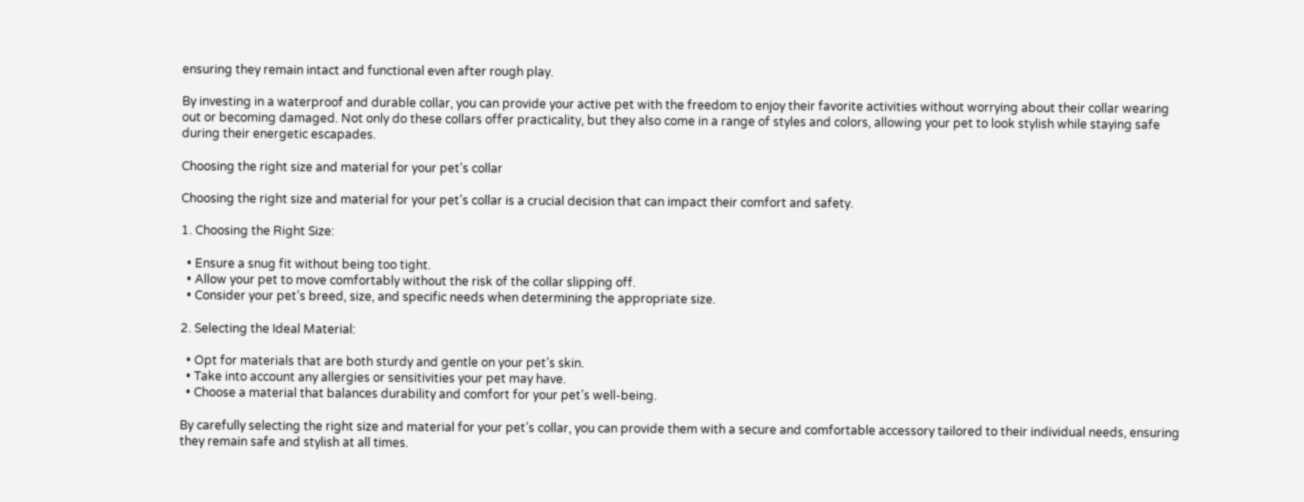ensuring they remain intact and functional even after rough play.

By investing in a waterproof and durable collar, you can provide your active pet with the freedom to enjoy their favorite activities without worrying about their collar wearing out or becoming damaged. Not only do these collars offer practicality, but they also come in a range of styles and colors, allowing your pet to look stylish while staying safe during their energetic escapades.

Choosing the right size and material for your pet’s collar

Choosing the right size and material for your pet’s collar is a crucial decision that can impact their comfort and safety.

1. Choosing the Right Size:

  • Ensure a snug fit without being too tight.
  • Allow your pet to move comfortably without the risk of the collar slipping off.
  • Consider your pet’s breed, size, and specific needs when determining the appropriate size.

2. Selecting the Ideal Material:

  • Opt for materials that are both sturdy and gentle on your pet’s skin.
  • Take into account any allergies or sensitivities your pet may have.
  • Choose a material that balances durability and comfort for your pet’s well-being.

By carefully selecting the right size and material for your pet’s collar, you can provide them with a secure and comfortable accessory tailored to their individual needs, ensuring they remain safe and stylish at all times.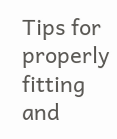Tips for properly fitting and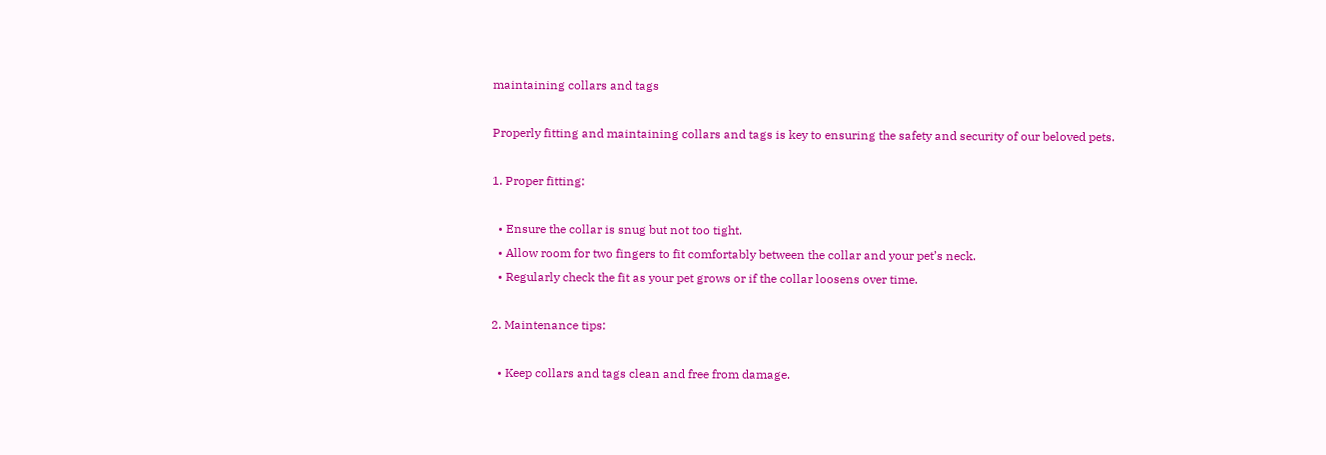maintaining collars and tags

Properly fitting and maintaining collars and tags is key to ensuring the safety and security of our beloved pets.

1. Proper fitting:

  • Ensure the collar is snug but not too tight.
  • Allow room for two fingers to fit comfortably between the collar and your pet’s neck.
  • Regularly check the fit as your pet grows or if the collar loosens over time.

2. Maintenance tips:

  • Keep collars and tags clean and free from damage.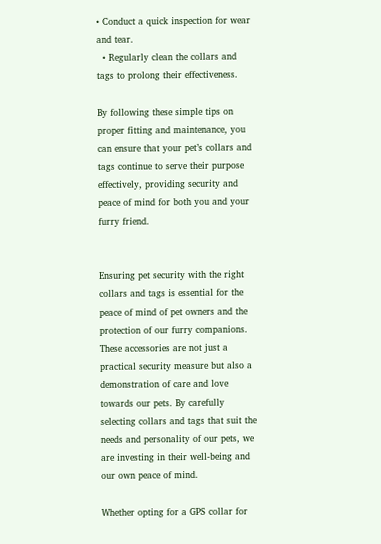• Conduct a quick inspection for wear and tear.
  • Regularly clean the collars and tags to prolong their effectiveness.

By following these simple tips on proper fitting and maintenance, you can ensure that your pet’s collars and tags continue to serve their purpose effectively, providing security and peace of mind for both you and your furry friend.


Ensuring pet security with the right collars and tags is essential for the peace of mind of pet owners and the protection of our furry companions. These accessories are not just a practical security measure but also a demonstration of care and love towards our pets. By carefully selecting collars and tags that suit the needs and personality of our pets, we are investing in their well-being and our own peace of mind.

Whether opting for a GPS collar for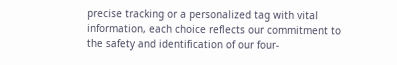precise tracking or a personalized tag with vital information, each choice reflects our commitment to the safety and identification of our four-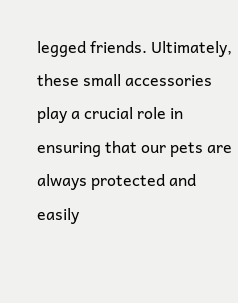legged friends. Ultimately, these small accessories play a crucial role in ensuring that our pets are always protected and easily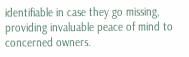identifiable in case they go missing, providing invaluable peace of mind to concerned owners.